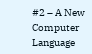#2 – A New Computer Language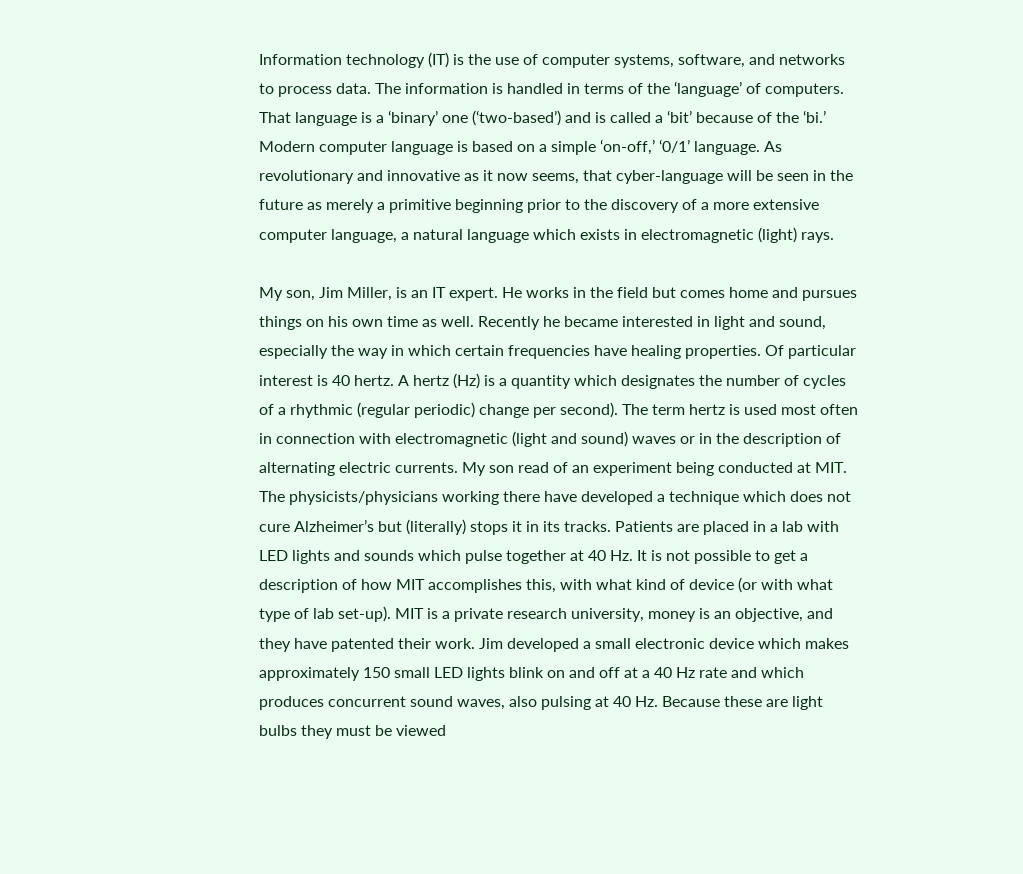Information technology (IT) is the use of computer systems, software, and networks to process data. The information is handled in terms of the ‘language’ of computers. That language is a ‘binary’ one (‘two-based’) and is called a ‘bit’ because of the ‘bi.’ Modern computer language is based on a simple ‘on-off,’ ‘0/1’ language. As revolutionary and innovative as it now seems, that cyber-language will be seen in the future as merely a primitive beginning prior to the discovery of a more extensive computer language, a natural language which exists in electromagnetic (light) rays.

My son, Jim Miller, is an IT expert. He works in the field but comes home and pursues things on his own time as well. Recently he became interested in light and sound, especially the way in which certain frequencies have healing properties. Of particular interest is 40 hertz. A hertz (Hz) is a quantity which designates the number of cycles of a rhythmic (regular periodic) change per second). The term hertz is used most often in connection with electromagnetic (light and sound) waves or in the description of alternating electric currents. My son read of an experiment being conducted at MIT. The physicists/physicians working there have developed a technique which does not cure Alzheimer’s but (literally) stops it in its tracks. Patients are placed in a lab with LED lights and sounds which pulse together at 40 Hz. It is not possible to get a description of how MIT accomplishes this, with what kind of device (or with what type of lab set-up). MIT is a private research university, money is an objective, and they have patented their work. Jim developed a small electronic device which makes approximately 150 small LED lights blink on and off at a 40 Hz rate and which produces concurrent sound waves, also pulsing at 40 Hz. Because these are light bulbs they must be viewed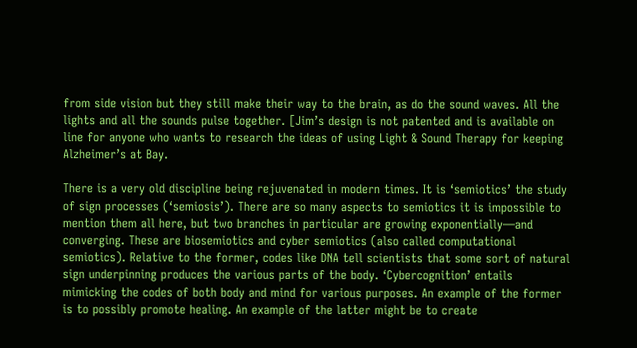from side vision but they still make their way to the brain, as do the sound waves. All the lights and all the sounds pulse together. [Jim’s design is not patented and is available on line for anyone who wants to research the ideas of using Light & Sound Therapy for keeping Alzheimer’s at Bay.

There is a very old discipline being rejuvenated in modern times. It is ‘semiotics’ the study of sign processes (‘semiosis’). There are so many aspects to semiotics it is impossible to mention them all here, but two branches in particular are growing exponentially—and converging. These are biosemiotics and cyber semiotics (also called computational semiotics). Relative to the former, codes like DNA tell scientists that some sort of natural sign underpinning produces the various parts of the body. ‘Cybercognition’ entails mimicking the codes of both body and mind for various purposes. An example of the former is to possibly promote healing. An example of the latter might be to create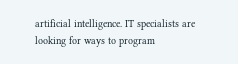artificial intelligence. IT specialists are looking for ways to program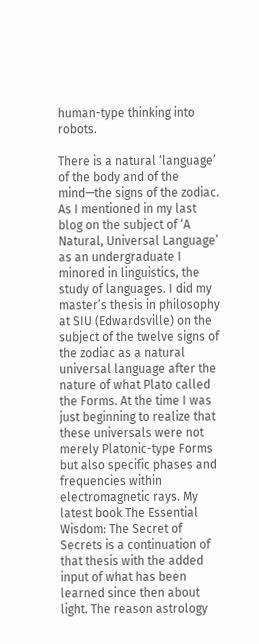human-type thinking into robots.

There is a natural ‘language’ of the body and of the mind—the signs of the zodiac. As I mentioned in my last blog on the subject of ‘A Natural, Universal Language’ as an undergraduate I minored in linguistics, the study of languages. I did my master’s thesis in philosophy at SIU (Edwardsville) on the subject of the twelve signs of the zodiac as a natural universal language after the nature of what Plato called the Forms. At the time I was just beginning to realize that these universals were not merely Platonic-type Forms but also specific phases and frequencies within electromagnetic rays. My latest book The Essential Wisdom: The Secret of Secrets is a continuation of that thesis with the added input of what has been learned since then about light. The reason astrology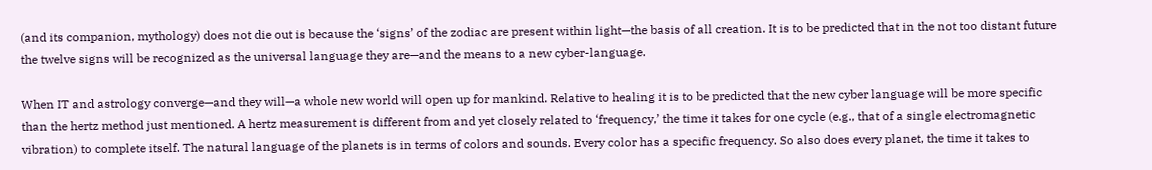(and its companion, mythology) does not die out is because the ‘signs’ of the zodiac are present within light—the basis of all creation. It is to be predicted that in the not too distant future the twelve signs will be recognized as the universal language they are—and the means to a new cyber-language.

When IT and astrology converge—and they will—a whole new world will open up for mankind. Relative to healing it is to be predicted that the new cyber language will be more specific than the hertz method just mentioned. A hertz measurement is different from and yet closely related to ‘frequency,’ the time it takes for one cycle (e.g., that of a single electromagnetic vibration) to complete itself. The natural language of the planets is in terms of colors and sounds. Every color has a specific frequency. So also does every planet, the time it takes to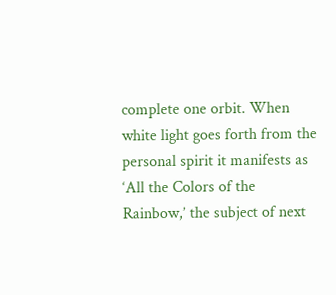complete one orbit. When white light goes forth from the personal spirit it manifests as ‘All the Colors of the Rainbow,’ the subject of next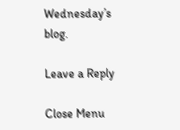Wednesday’s blog.

Leave a Reply

Close Menu